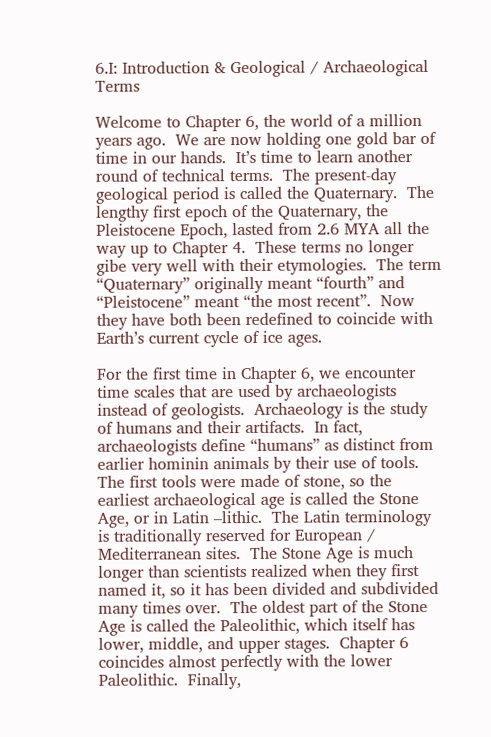6.I: Introduction & Geological / Archaeological Terms

Welcome to Chapter 6, the world of a million years ago.  We are now holding one gold bar of time in our hands.  It’s time to learn another round of technical terms.  The present-day geological period is called the Quaternary.  The lengthy first epoch of the Quaternary, the Pleistocene Epoch, lasted from 2.6 MYA all the way up to Chapter 4.  These terms no longer gibe very well with their etymologies.  The term “Quaternary” originally meant “fourth” and “Pleistocene” meant “the most recent”.  Now they have both been redefined to coincide with Earth’s current cycle of ice ages.

For the first time in Chapter 6, we encounter time scales that are used by archaeologists instead of geologists.  Archaeology is the study of humans and their artifacts.  In fact, archaeologists define “humans” as distinct from earlier hominin animals by their use of tools.  The first tools were made of stone, so the earliest archaeological age is called the Stone Age, or in Latin –lithic.  The Latin terminology is traditionally reserved for European / Mediterranean sites.  The Stone Age is much longer than scientists realized when they first named it, so it has been divided and subdivided many times over.  The oldest part of the Stone Age is called the Paleolithic, which itself has lower, middle, and upper stages.  Chapter 6 coincides almost perfectly with the lower Paleolithic.  Finally,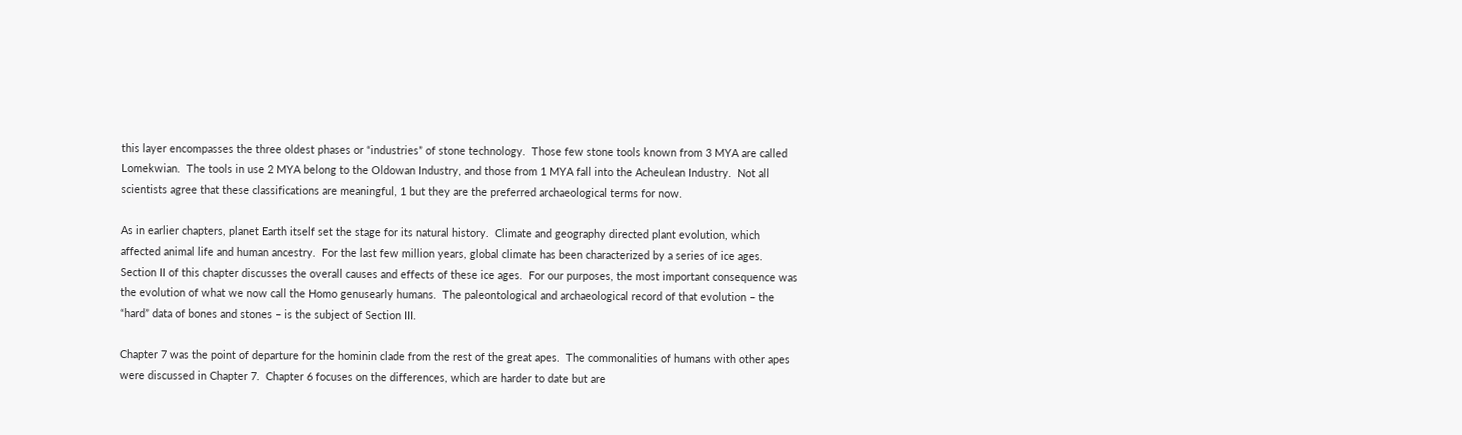this layer encompasses the three oldest phases or “industries” of stone technology.  Those few stone tools known from 3 MYA are called Lomekwian.  The tools in use 2 MYA belong to the Oldowan Industry, and those from 1 MYA fall into the Acheulean Industry.  Not all scientists agree that these classifications are meaningful, 1 but they are the preferred archaeological terms for now.

As in earlier chapters, planet Earth itself set the stage for its natural history.  Climate and geography directed plant evolution, which affected animal life and human ancestry.  For the last few million years, global climate has been characterized by a series of ice ages.  Section II of this chapter discusses the overall causes and effects of these ice ages.  For our purposes, the most important consequence was the evolution of what we now call the Homo genusearly humans.  The paleontological and archaeological record of that evolution – the “hard” data of bones and stones – is the subject of Section III.

Chapter 7 was the point of departure for the hominin clade from the rest of the great apes.  The commonalities of humans with other apes were discussed in Chapter 7.  Chapter 6 focuses on the differences, which are harder to date but are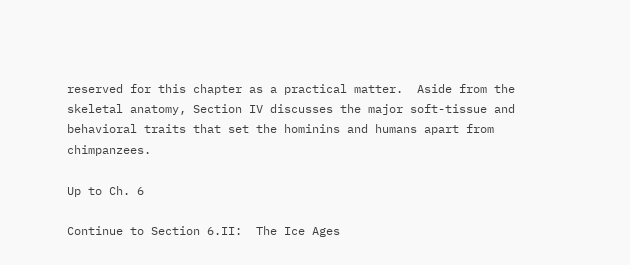reserved for this chapter as a practical matter.  Aside from the skeletal anatomy, Section IV discusses the major soft-tissue and behavioral traits that set the hominins and humans apart from chimpanzees.

Up to Ch. 6

Continue to Section 6.II:  The Ice Ages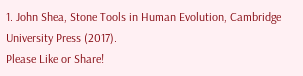1. John Shea, Stone Tools in Human Evolution, Cambridge University Press (2017).
Please Like or Share!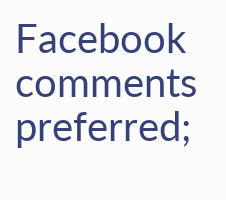Facebook comments preferred;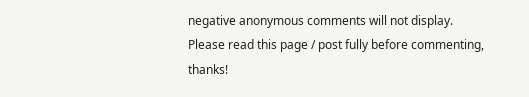negative anonymous comments will not display. Please read this page / post fully before commenting, thanks!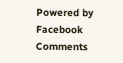Powered by Facebook Comments